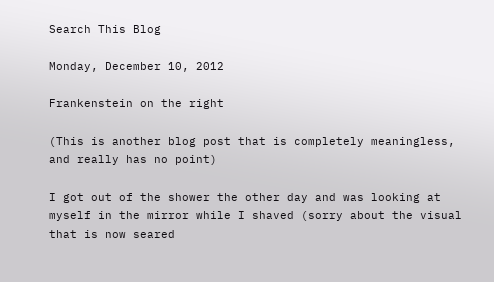Search This Blog

Monday, December 10, 2012

Frankenstein on the right

(This is another blog post that is completely meaningless, and really has no point)

I got out of the shower the other day and was looking at myself in the mirror while I shaved (sorry about the visual that is now seared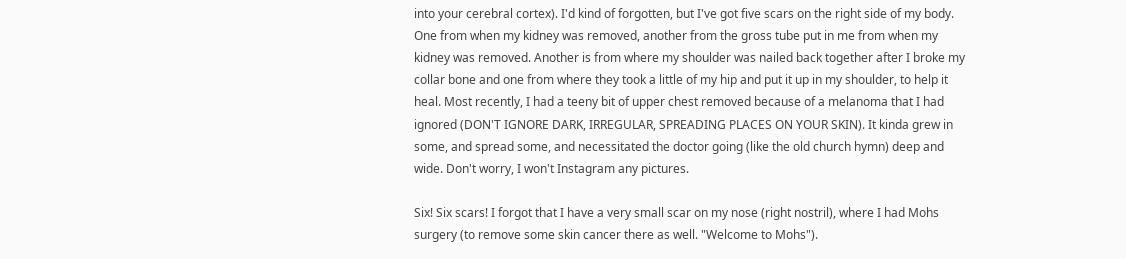into your cerebral cortex). I'd kind of forgotten, but I've got five scars on the right side of my body. One from when my kidney was removed, another from the gross tube put in me from when my kidney was removed. Another is from where my shoulder was nailed back together after I broke my collar bone and one from where they took a little of my hip and put it up in my shoulder, to help it heal. Most recently, I had a teeny bit of upper chest removed because of a melanoma that I had ignored (DON'T IGNORE DARK, IRREGULAR, SPREADING PLACES ON YOUR SKIN). It kinda grew in some, and spread some, and necessitated the doctor going (like the old church hymn) deep and wide. Don't worry, I won't Instagram any pictures.

Six! Six scars! I forgot that I have a very small scar on my nose (right nostril), where I had Mohs surgery (to remove some skin cancer there as well. "Welcome to Mohs").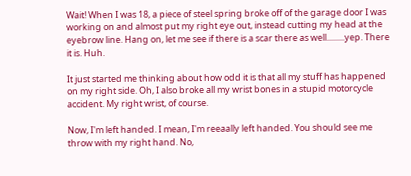Wait! When I was 18, a piece of steel spring broke off of the garage door I was working on and almost put my right eye out, instead cutting my head at the eyebrow line. Hang on, let me see if there is a scar there as well.........yep. There it is. Huh.

It just started me thinking about how odd it is that all my stuff has happened on my right side. Oh, I also broke all my wrist bones in a stupid motorcycle accident. My right wrist, of course.

Now, I'm left handed. I mean, I'm reeaally left handed. You should see me throw with my right hand. No,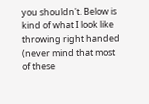you shouldn't. Below is kind of what I look like throwing right handed (never mind that most of these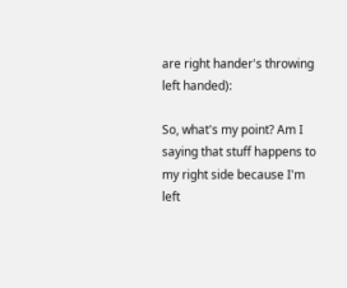are right hander's throwing left handed):

So, what's my point? Am I saying that stuff happens to my right side because I'm left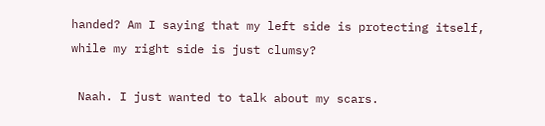handed? Am I saying that my left side is protecting itself, while my right side is just clumsy?

 Naah. I just wanted to talk about my scars.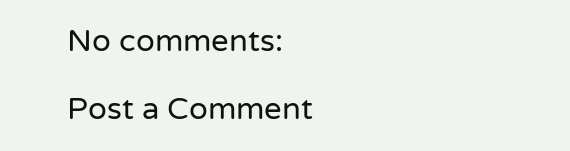No comments:

Post a Comment